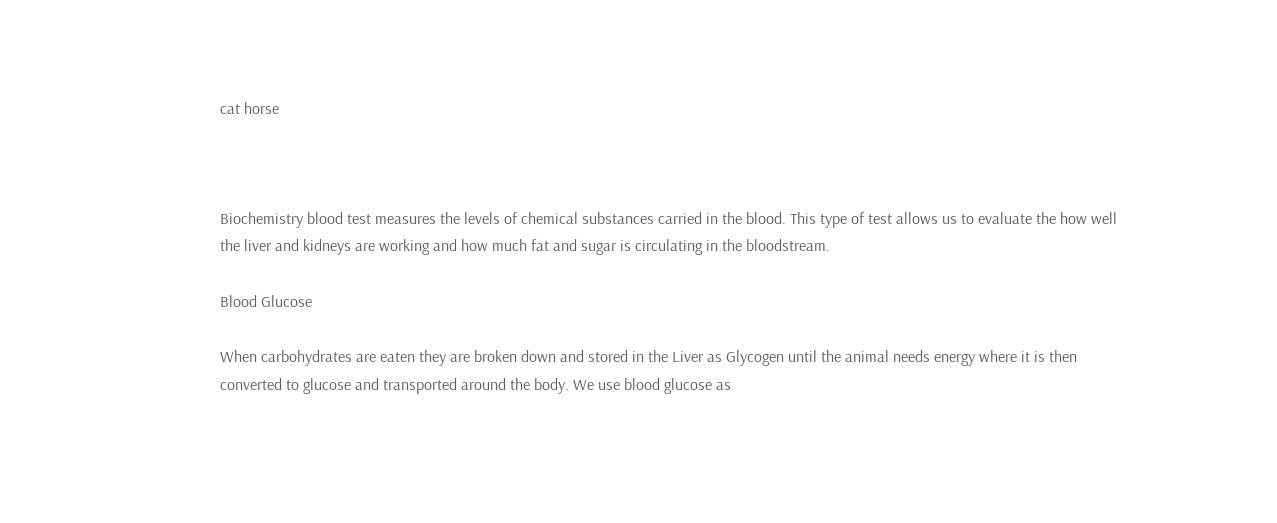cat horse



Biochemistry blood test measures the levels of chemical substances carried in the blood. This type of test allows us to evaluate the how well the liver and kidneys are working and how much fat and sugar is circulating in the bloodstream.

Blood Glucose

When carbohydrates are eaten they are broken down and stored in the Liver as Glycogen until the animal needs energy where it is then converted to glucose and transported around the body. We use blood glucose as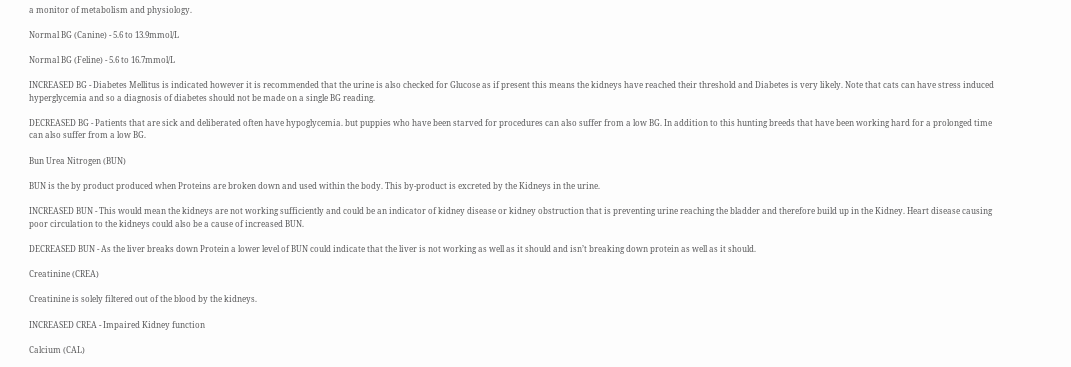a monitor of metabolism and physiology.

Normal BG (Canine) - 5.6 to 13.9mmol/L

Normal BG (Feline) - 5.6 to 16.7mmol/L

INCREASED BG - Diabetes Mellitus is indicated however it is recommended that the urine is also checked for Glucose as if present this means the kidneys have reached their threshold and Diabetes is very likely. Note that cats can have stress induced hyperglycemia and so a diagnosis of diabetes should not be made on a single BG reading.

DECREASED BG - Patients that are sick and deliberated often have hypoglycemia. but puppies who have been starved for procedures can also suffer from a low BG. In addition to this hunting breeds that have been working hard for a prolonged time can also suffer from a low BG.

Bun Urea Nitrogen (BUN)

BUN is the by product produced when Proteins are broken down and used within the body. This by-product is excreted by the Kidneys in the urine.

INCREASED BUN - This would mean the kidneys are not working sufficiently and could be an indicator of kidney disease or kidney obstruction that is preventing urine reaching the bladder and therefore build up in the Kidney. Heart disease causing poor circulation to the kidneys could also be a cause of increased BUN.

DECREASED BUN - As the liver breaks down Protein a lower level of BUN could indicate that the liver is not working as well as it should and isn’t breaking down protein as well as it should.

Creatinine (CREA)

Creatinine is solely filtered out of the blood by the kidneys.

INCREASED CREA - Impaired Kidney function

Calcium (CAL)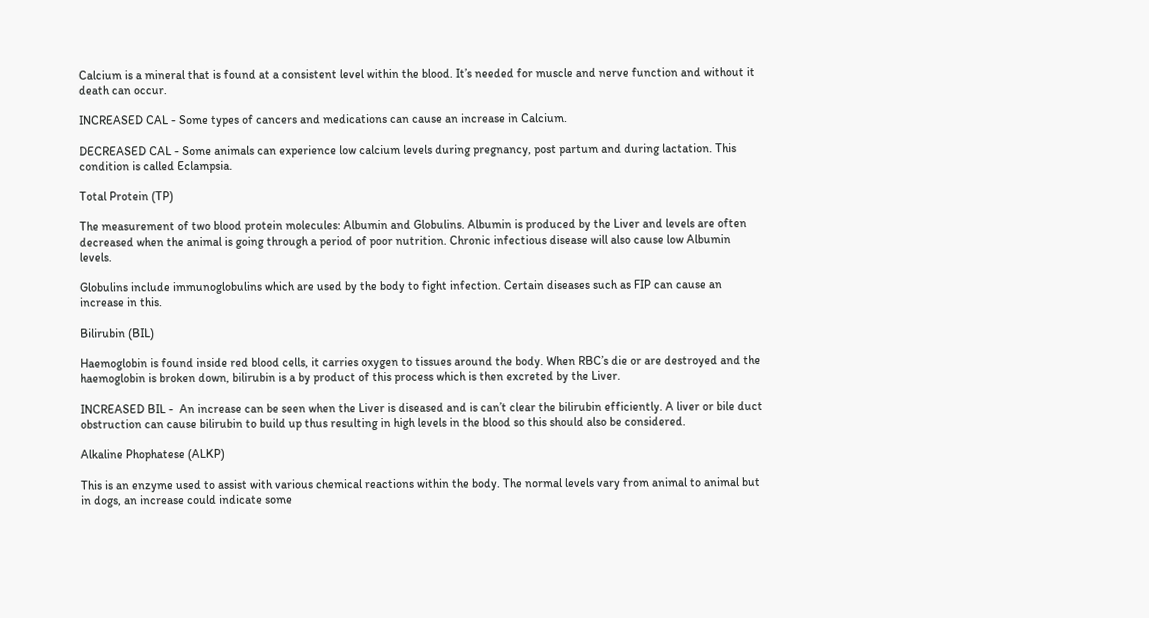Calcium is a mineral that is found at a consistent level within the blood. It’s needed for muscle and nerve function and without it death can occur.

INCREASED CAL - Some types of cancers and medications can cause an increase in Calcium.

DECREASED CAL - Some animals can experience low calcium levels during pregnancy, post partum and during lactation. This condition is called Eclampsia.

Total Protein (TP)

The measurement of two blood protein molecules: Albumin and Globulins. Albumin is produced by the Liver and levels are often decreased when the animal is going through a period of poor nutrition. Chronic infectious disease will also cause low Albumin levels.

Globulins include immunoglobulins which are used by the body to fight infection. Certain diseases such as FIP can cause an increase in this.

Bilirubin (BIL)

Haemoglobin is found inside red blood cells, it carries oxygen to tissues around the body. When RBC’s die or are destroyed and the haemoglobin is broken down, bilirubin is a by product of this process which is then excreted by the Liver.

INCREASED BIL -  An increase can be seen when the Liver is diseased and is can’t clear the bilirubin efficiently. A liver or bile duct obstruction can cause bilirubin to build up thus resulting in high levels in the blood so this should also be considered.

Alkaline Phophatese (ALKP)

This is an enzyme used to assist with various chemical reactions within the body. The normal levels vary from animal to animal but in dogs, an increase could indicate some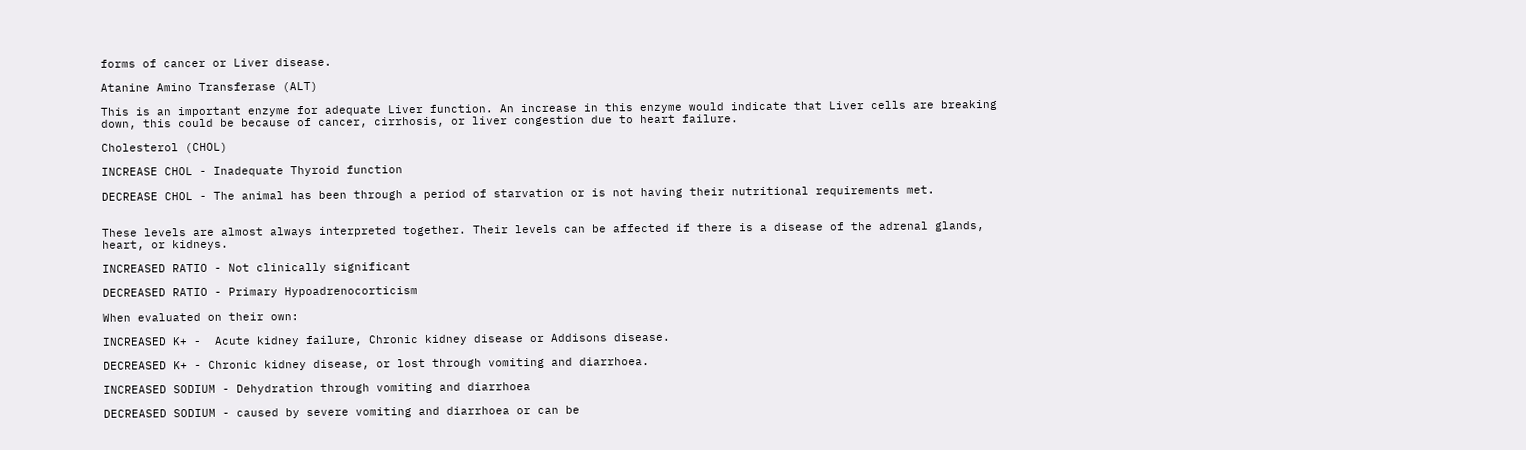forms of cancer or Liver disease.

Atanine Amino Transferase (ALT)

This is an important enzyme for adequate Liver function. An increase in this enzyme would indicate that Liver cells are breaking down, this could be because of cancer, cirrhosis, or liver congestion due to heart failure.

Cholesterol (CHOL)

INCREASE CHOL - Inadequate Thyroid function

DECREASE CHOL - The animal has been through a period of starvation or is not having their nutritional requirements met.


These levels are almost always interpreted together. Their levels can be affected if there is a disease of the adrenal glands, heart, or kidneys.

INCREASED RATIO - Not clinically significant

DECREASED RATIO - Primary Hypoadrenocorticism

When evaluated on their own:

INCREASED K+ -  Acute kidney failure, Chronic kidney disease or Addisons disease.

DECREASED K+ - Chronic kidney disease, or lost through vomiting and diarrhoea.

INCREASED SODIUM - Dehydration through vomiting and diarrhoea

DECREASED SODIUM - caused by severe vomiting and diarrhoea or can be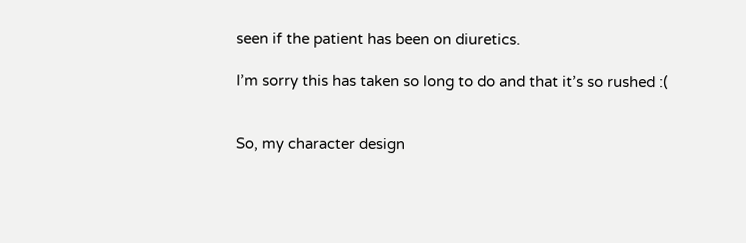seen if the patient has been on diuretics.

I’m sorry this has taken so long to do and that it’s so rushed :(


So, my character design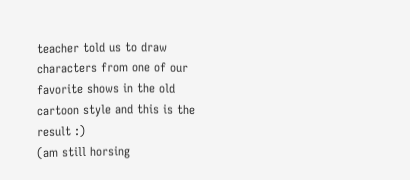teacher told us to draw characters from one of our favorite shows in the old cartoon style and this is the result :)
(am still horsing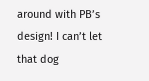around with PB’s design! I can’t let that dog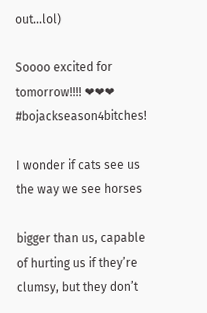out…lol)

Soooo excited for tomorrow!!!! ❤❤❤ #bojackseason4bitches!

I wonder if cats see us the way we see horses

bigger than us, capable of hurting us if they’re clumsy, but they don’t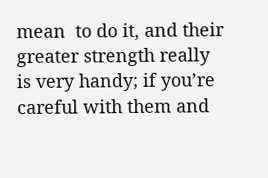mean  to do it, and their greater strength really is very handy; if you’re careful with them and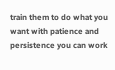train them to do what you want with patience and persistence you can work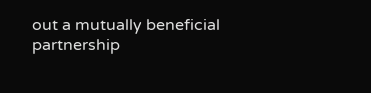out a mutually beneficial partnership